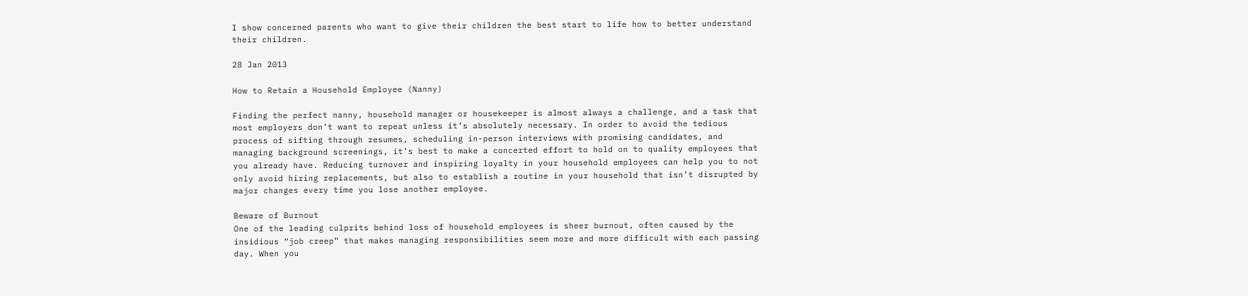I show concerned parents who want to give their children the best start to life how to better understand their children.

28 Jan 2013

How to Retain a Household Employee (Nanny)

Finding the perfect nanny, household manager or housekeeper is almost always a challenge, and a task that most employers don’t want to repeat unless it’s absolutely necessary. In order to avoid the tedious process of sifting through resumes, scheduling in-person interviews with promising candidates, and managing background screenings, it’s best to make a concerted effort to hold on to quality employees that you already have. Reducing turnover and inspiring loyalty in your household employees can help you to not only avoid hiring replacements, but also to establish a routine in your household that isn’t disrupted by major changes every time you lose another employee.

Beware of Burnout
One of the leading culprits behind loss of household employees is sheer burnout, often caused by the insidious “job creep” that makes managing responsibilities seem more and more difficult with each passing day. When you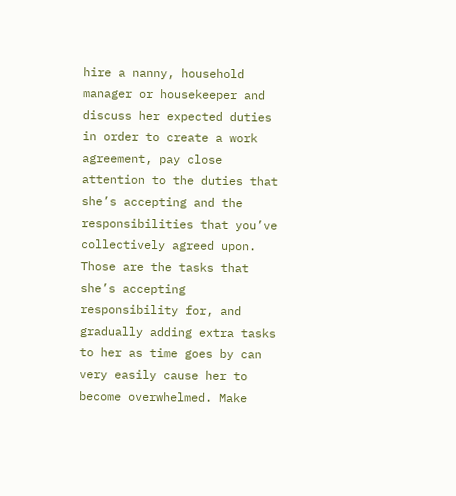hire a nanny, household manager or housekeeper and discuss her expected duties in order to create a work agreement, pay close attention to the duties that she’s accepting and the responsibilities that you’ve collectively agreed upon. Those are the tasks that she’s accepting responsibility for, and gradually adding extra tasks to her as time goes by can very easily cause her to become overwhelmed. Make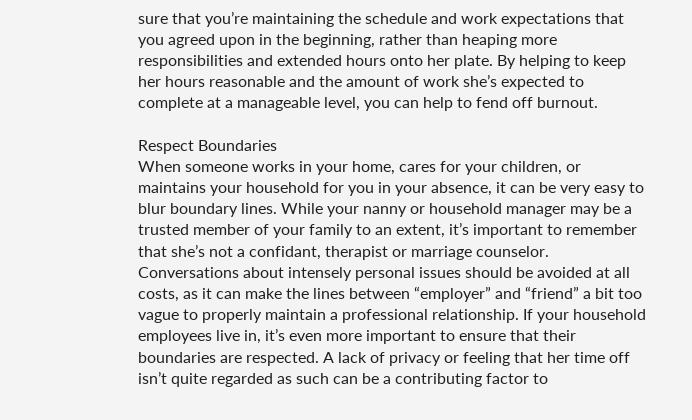sure that you’re maintaining the schedule and work expectations that you agreed upon in the beginning, rather than heaping more responsibilities and extended hours onto her plate. By helping to keep her hours reasonable and the amount of work she’s expected to complete at a manageable level, you can help to fend off burnout.

Respect Boundaries
When someone works in your home, cares for your children, or maintains your household for you in your absence, it can be very easy to blur boundary lines. While your nanny or household manager may be a trusted member of your family to an extent, it’s important to remember that she’s not a confidant, therapist or marriage counselor. Conversations about intensely personal issues should be avoided at all costs, as it can make the lines between “employer” and “friend” a bit too vague to properly maintain a professional relationship. If your household employees live in, it’s even more important to ensure that their boundaries are respected. A lack of privacy or feeling that her time off isn’t quite regarded as such can be a contributing factor to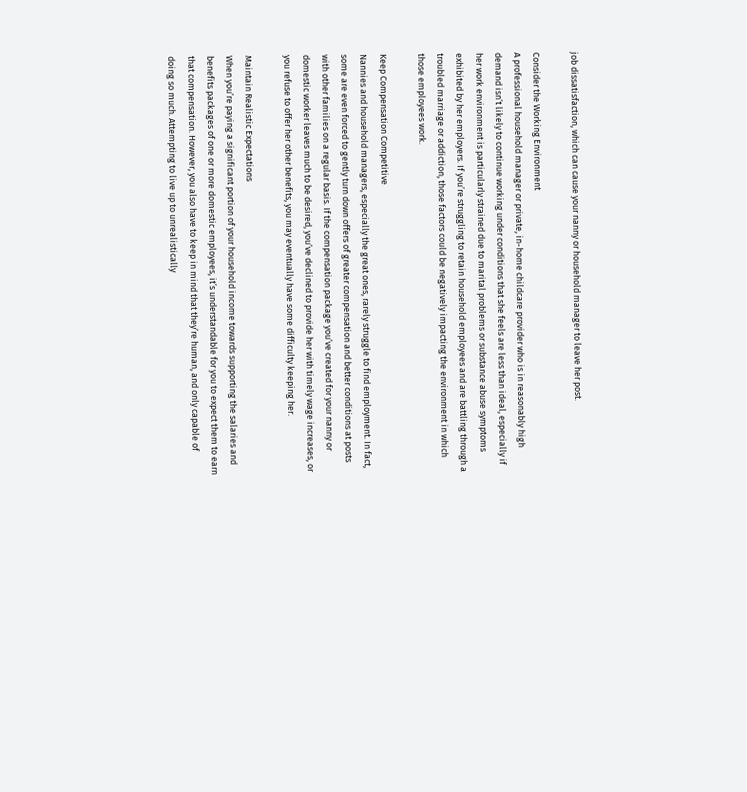job dissatisfaction, which can cause your nanny or household manager to leave her post.

Consider the Working Environment
A professional household manager or private, in-home childcare provider who is in reasonably high demand isn’t likely to continue working under conditions that she feels are less than ideal, especially if her work environment is particularly strained due to marital problems or substance abuse symptoms exhibited by her employers. If you’re struggling to retain household employees and are battling through a troubled marriage or addiction, those factors could be negatively impacting the environment in which those employees work.

Keep Compensation Competitive
Nannies and household managers, especially the great ones, rarely struggle to find employment. In fact, some are even forced to gently turn down offers of greater compensation and better conditions at posts with other families on a regular basis. If the compensation package you’ve created for your nanny or domestic worker leaves much to be desired, you’ve declined to provide her with timely wage increases, or you refuse to offer her other benefits, you may eventually have some difficulty keeping her.

Maintain Realistic Expectations
When you’re paying a significant portion of your household income towards supporting the salaries and benefits packages of one or more domestic employees, it’s understandable for you to expect them to earn that compensation. However, you also have to keep in mind that they’re human, and only capable of doing so much. Attempting to live up to unrealistically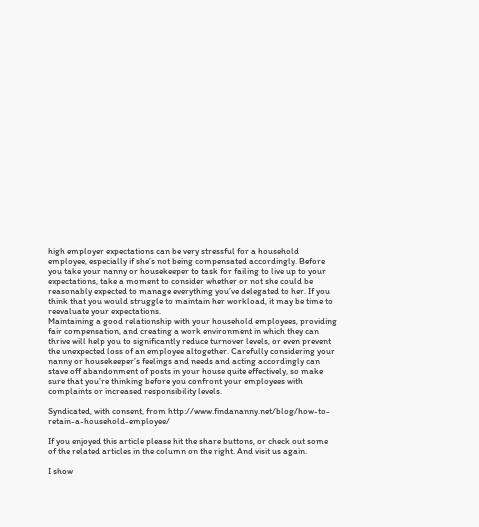high employer expectations can be very stressful for a household employee, especially if she’s not being compensated accordingly. Before you take your nanny or housekeeper to task for failing to live up to your expectations, take a moment to consider whether or not she could be reasonably expected to manage everything you’ve delegated to her. If you think that you would struggle to maintain her workload, it may be time to reevaluate your expectations.
Maintaining a good relationship with your household employees, providing fair compensation, and creating a work environment in which they can thrive will help you to significantly reduce turnover levels, or even prevent the unexpected loss of an employee altogether. Carefully considering your nanny or housekeeper’s feelings and needs and acting accordingly can stave off abandonment of posts in your house quite effectively, so make sure that you’re thinking before you confront your employees with complaints or increased responsibility levels.

Syndicated, with consent, from http://www.findananny.net/blog/how-to-retain-a-household-employee/

If you enjoyed this article please hit the share buttons, or check out some of the related articles in the column on the right. And visit us again.

I show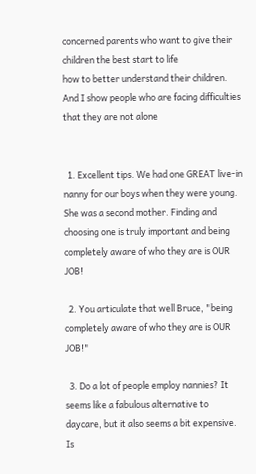concerned parents who want to give their children the best start to life
how to better understand their children.
And I show people who are facing difficulties that they are not alone


  1. Excellent tips. We had one GREAT live-in nanny for our boys when they were young. She was a second mother. Finding and choosing one is truly important and being completely aware of who they are is OUR JOB!

  2. You articulate that well Bruce, "being completely aware of who they are is OUR JOB!"

  3. Do a lot of people employ nannies? It seems like a fabulous alternative to daycare, but it also seems a bit expensive. Is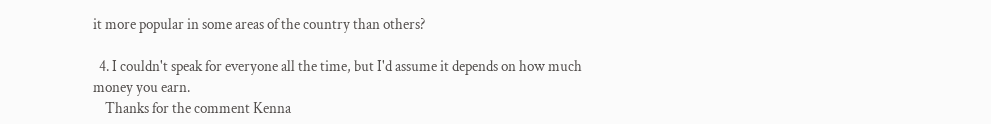it more popular in some areas of the country than others?

  4. I couldn't speak for everyone all the time, but I'd assume it depends on how much money you earn.
    Thanks for the comment Kenna